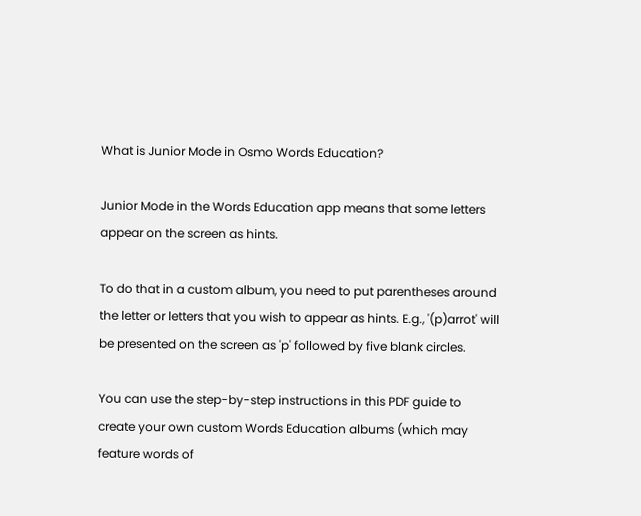What is Junior Mode in Osmo Words Education?

Junior Mode in the Words Education app means that some letters appear on the screen as hints.

To do that in a custom album, you need to put parentheses around the letter or letters that you wish to appear as hints. E.g., '(p)arrot' will be presented on the screen as 'p' followed by five blank circles.

You can use the step-by-step instructions in this PDF guide to create your own custom Words Education albums (which may feature words of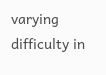varying difficulty in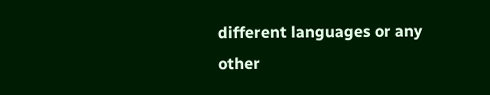different languages or any other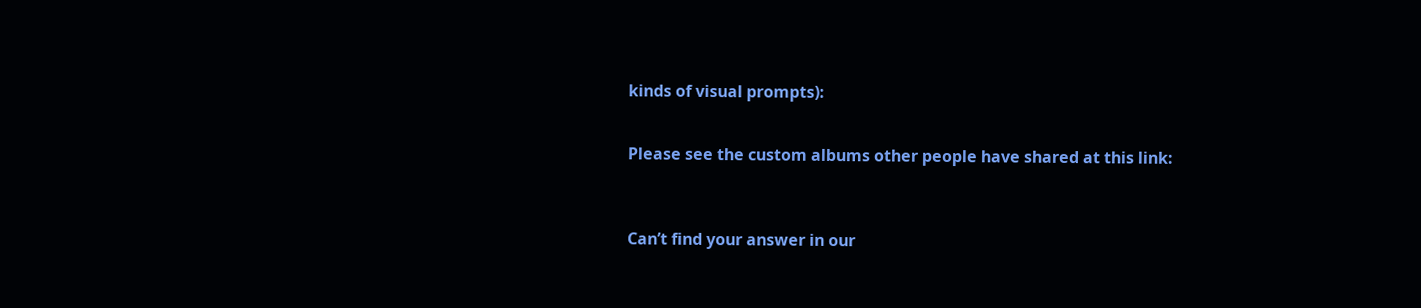kinds of visual prompts):


Please see the custom albums other people have shared at this link:



Can’t find your answer in our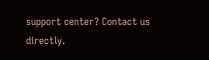support center? Contact us directly.